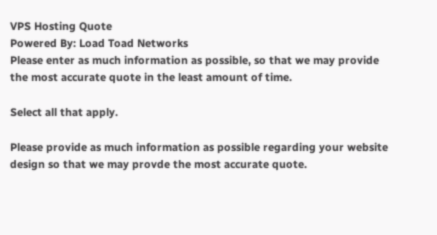VPS Hosting Quote
Powered By: Load Toad Networks
Please enter as much information as possible, so that we may provide the most accurate quote in the least amount of time.

Select all that apply.

Please provide as much information as possible regarding your website
design so that we may provde the most accurate quote.